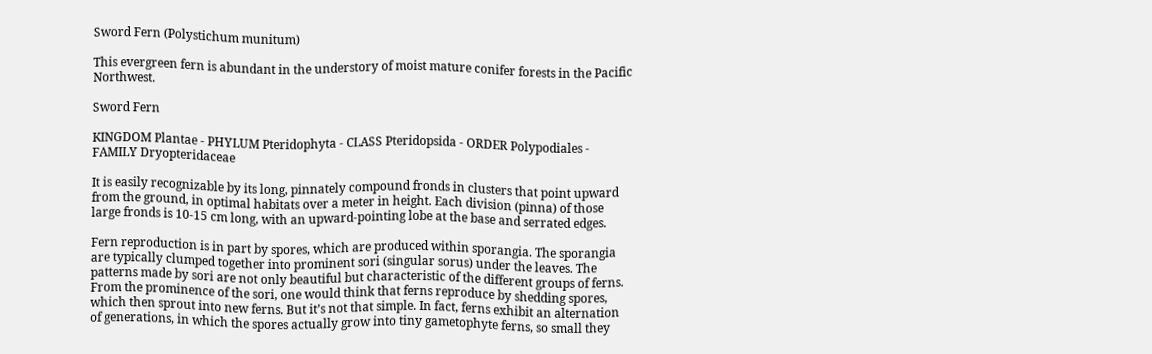Sword Fern (Polystichum munitum)

This evergreen fern is abundant in the understory of moist mature conifer forests in the Pacific Northwest.

Sword Fern

KINGDOM Plantae - PHYLUM Pteridophyta - CLASS Pteridopsida - ORDER Polypodiales - FAMILY Dryopteridaceae

It is easily recognizable by its long, pinnately compound fronds in clusters that point upward from the ground, in optimal habitats over a meter in height. Each division (pinna) of those large fronds is 10-15 cm long, with an upward-pointing lobe at the base and serrated edges.

Fern reproduction is in part by spores, which are produced within sporangia. The sporangia are typically clumped together into prominent sori (singular sorus) under the leaves. The patterns made by sori are not only beautiful but characteristic of the different groups of ferns. From the prominence of the sori, one would think that ferns reproduce by shedding spores, which then sprout into new ferns. But it’s not that simple. In fact, ferns exhibit an alternation of generations, in which the spores actually grow into tiny gametophyte ferns, so small they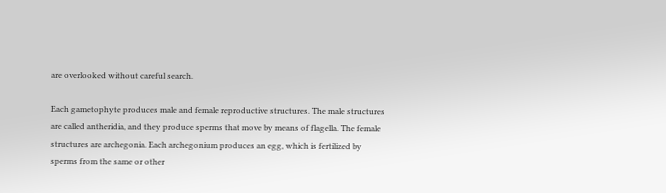are overlooked without careful search.

Each gametophyte produces male and female reproductive structures. The male structures are called antheridia, and they produce sperms that move by means of flagella. The female structures are archegonia. Each archegonium produces an egg, which is fertilized by sperms from the same or other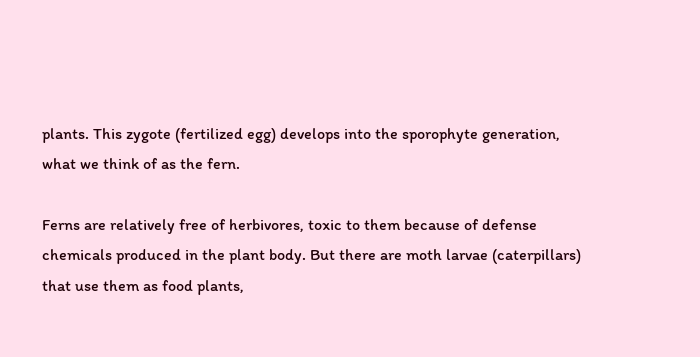plants. This zygote (fertilized egg) develops into the sporophyte generation, what we think of as the fern.

Ferns are relatively free of herbivores, toxic to them because of defense chemicals produced in the plant body. But there are moth larvae (caterpillars) that use them as food plants,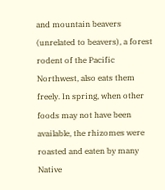and mountain beavers (unrelated to beavers), a forest rodent of the Pacific Northwest, also eats them freely. In spring, when other foods may not have been available, the rhizomes were roasted and eaten by many Native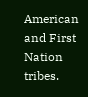American and First Nation tribes.